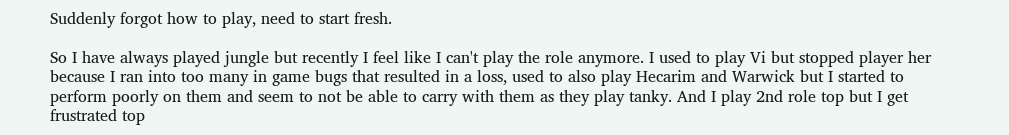Suddenly forgot how to play, need to start fresh.

So I have always played jungle but recently I feel like I can't play the role anymore. I used to play Vi but stopped player her because I ran into too many in game bugs that resulted in a loss, used to also play Hecarim and Warwick but I started to perform poorly on them and seem to not be able to carry with them as they play tanky. And I play 2nd role top but I get frustrated top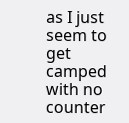as I just seem to get camped with no counter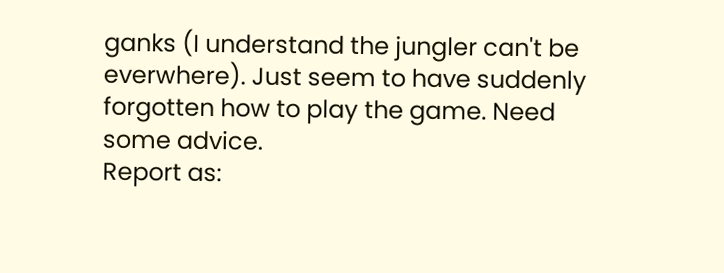ganks (I understand the jungler can't be everwhere). Just seem to have suddenly forgotten how to play the game. Need some advice.
Report as: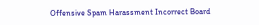Offensive Spam Harassment Incorrect Board